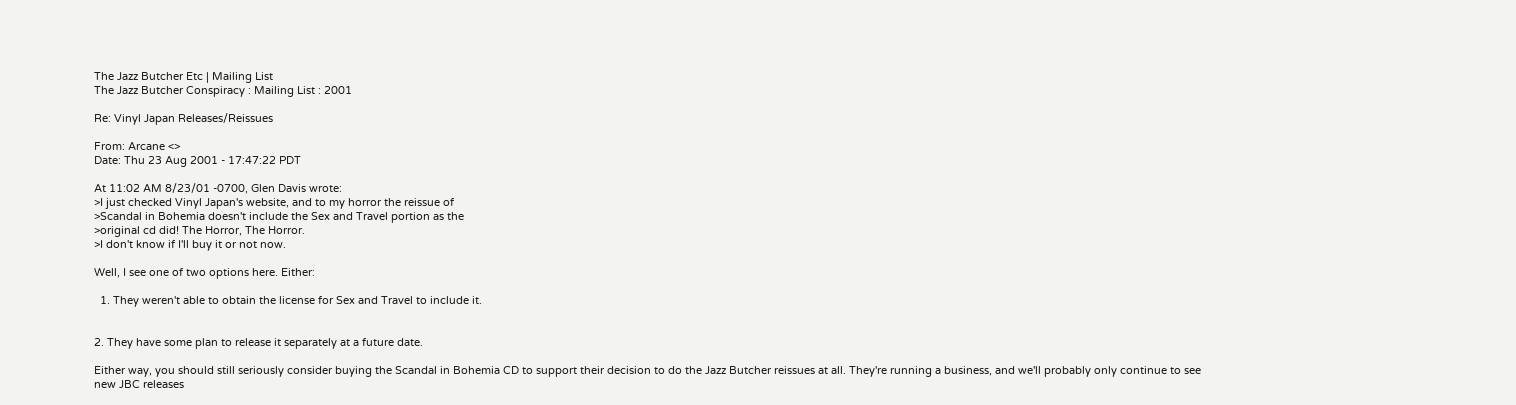The Jazz Butcher Etc | Mailing List
The Jazz Butcher Conspiracy : Mailing List : 2001

Re: Vinyl Japan Releases/Reissues

From: Arcane <>
Date: Thu 23 Aug 2001 - 17:47:22 PDT

At 11:02 AM 8/23/01 -0700, Glen Davis wrote:
>I just checked Vinyl Japan's website, and to my horror the reissue of
>Scandal in Bohemia doesn't include the Sex and Travel portion as the
>original cd did! The Horror, The Horror.
>I don't know if I'll buy it or not now.

Well, I see one of two options here. Either:

  1. They weren't able to obtain the license for Sex and Travel to include it.


2. They have some plan to release it separately at a future date.

Either way, you should still seriously consider buying the Scandal in Bohemia CD to support their decision to do the Jazz Butcher reissues at all. They're running a business, and we'll probably only continue to see new JBC releases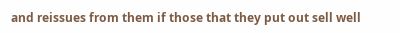and reissues from them if those that they put out sell well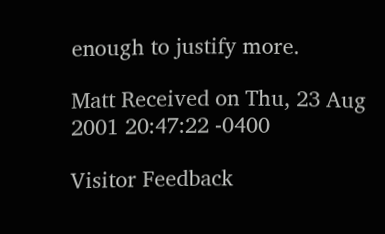enough to justify more.

Matt Received on Thu, 23 Aug 2001 20:47:22 -0400

Visitor Feedback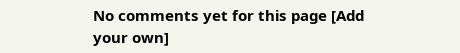No comments yet for this page [Add your own]